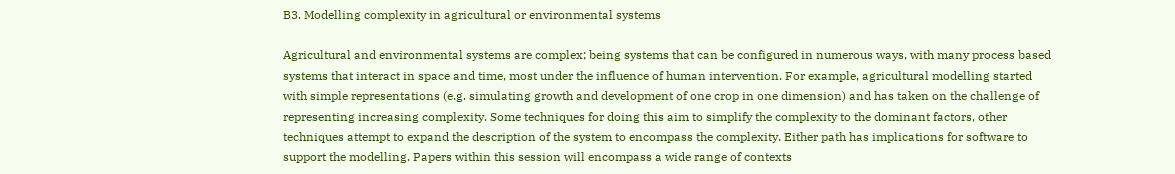B3. Modelling complexity in agricultural or environmental systems

Agricultural and environmental systems are complex; being systems that can be configured in numerous ways, with many process based systems that interact in space and time, most under the influence of human intervention. For example, agricultural modelling started with simple representations (e.g. simulating growth and development of one crop in one dimension) and has taken on the challenge of representing increasing complexity. Some techniques for doing this aim to simplify the complexity to the dominant factors, other techniques attempt to expand the description of the system to encompass the complexity. Either path has implications for software to support the modelling. Papers within this session will encompass a wide range of contexts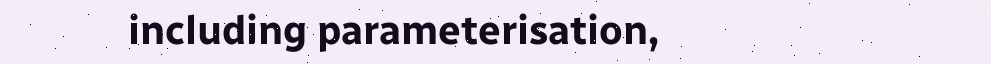including parameterisation,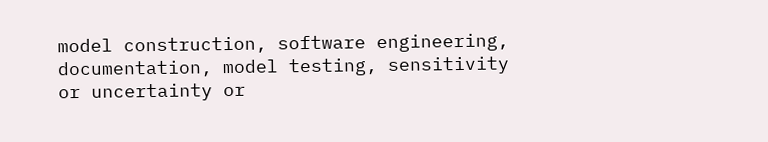model construction, software engineering, documentation, model testing, sensitivity or uncertainty or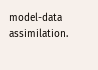model-data assimilation.